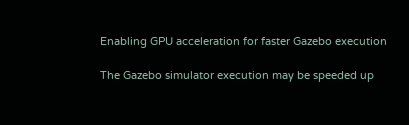Enabling GPU acceleration for faster Gazebo execution

The Gazebo simulator execution may be speeded up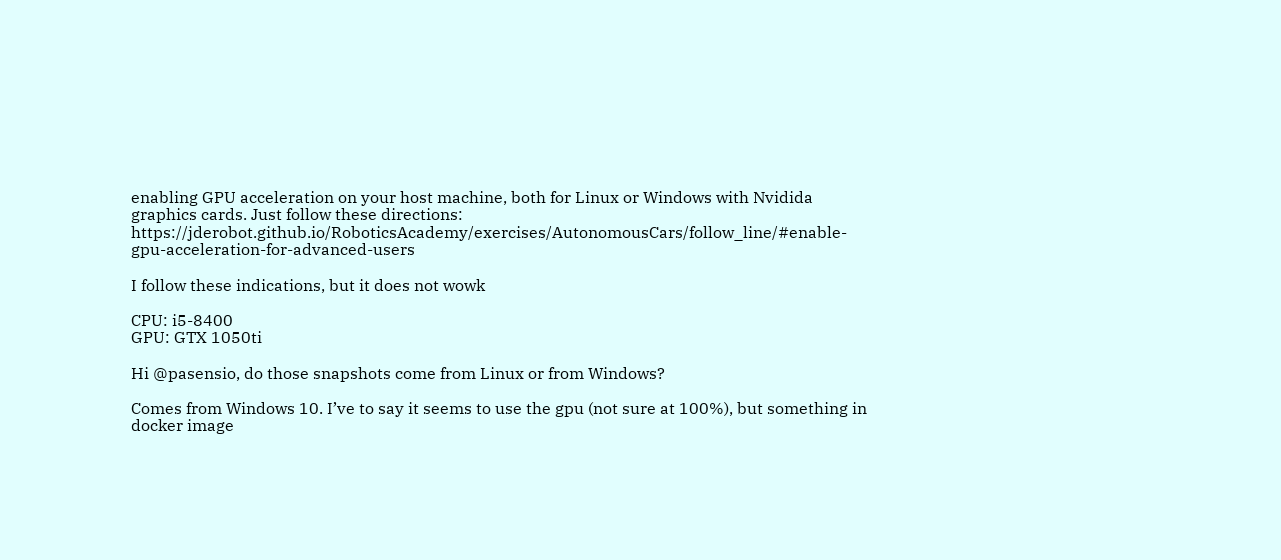enabling GPU acceleration on your host machine, both for Linux or Windows with Nvidida graphics cards. Just follow these directions: https://jderobot.github.io/RoboticsAcademy/exercises/AutonomousCars/follow_line/#enable-gpu-acceleration-for-advanced-users

I follow these indications, but it does not wowk

CPU: i5-8400
GPU: GTX 1050ti

Hi @pasensio, do those snapshots come from Linux or from Windows?

Comes from Windows 10. I’ve to say it seems to use the gpu (not sure at 100%), but something in docker image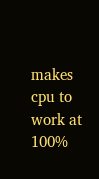makes cpu to work at 100%